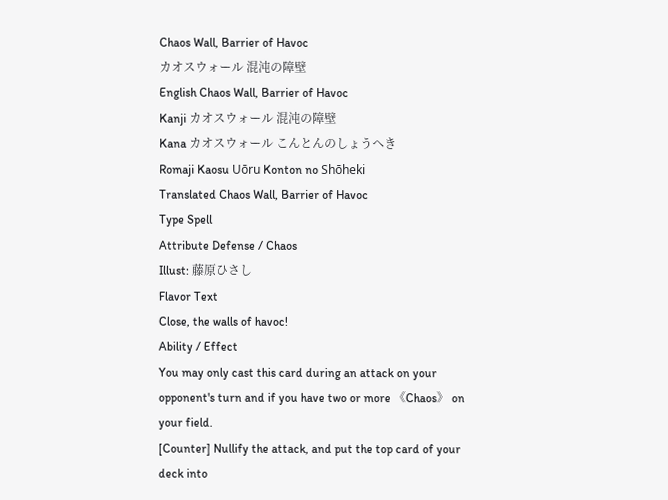Chaos Wall, Barrier of Havoc
カオスウォール 混沌の障壁
English Chaos Wall, Barrier of Havoc
Kanji カオスウォール 混沌の障壁
Kana カオスウォール こんとんのしょうへき
Romaji Kaosu Uōru Konton no Shōheki
Translated Chaos Wall, Barrier of Havoc
Type Spell
Attribute Defense / Chaos
Illust: 藤原ひさし
Flavor Text
Close, the walls of havoc!
Ability / Effect
You may only cast this card during an attack on your opponent's turn and if you have two or more 《Chaos》 on your field.
[Counter] Nullify the attack, and put the top card of your deck into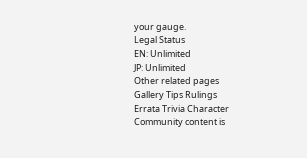your gauge.
Legal Status
EN: Unlimited
JP: Unlimited
Other related pages
Gallery Tips Rulings
Errata Trivia Character
Community content is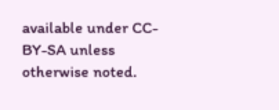available under CC-BY-SA unless otherwise noted.